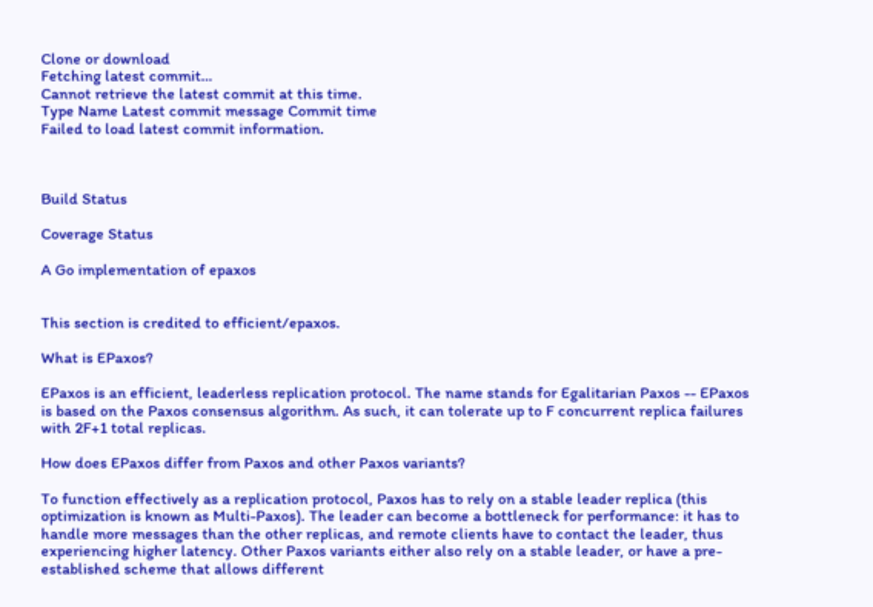Clone or download
Fetching latest commit…
Cannot retrieve the latest commit at this time.
Type Name Latest commit message Commit time
Failed to load latest commit information.



Build Status

Coverage Status

A Go implementation of epaxos


This section is credited to efficient/epaxos.

What is EPaxos?

EPaxos is an efficient, leaderless replication protocol. The name stands for Egalitarian Paxos -- EPaxos is based on the Paxos consensus algorithm. As such, it can tolerate up to F concurrent replica failures with 2F+1 total replicas.

How does EPaxos differ from Paxos and other Paxos variants?

To function effectively as a replication protocol, Paxos has to rely on a stable leader replica (this optimization is known as Multi-Paxos). The leader can become a bottleneck for performance: it has to handle more messages than the other replicas, and remote clients have to contact the leader, thus experiencing higher latency. Other Paxos variants either also rely on a stable leader, or have a pre-established scheme that allows different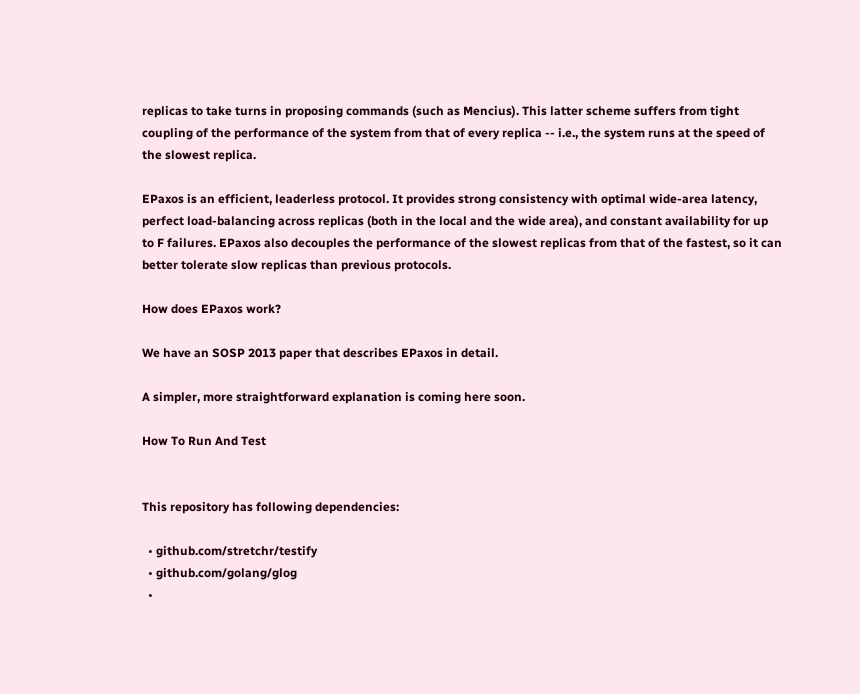replicas to take turns in proposing commands (such as Mencius). This latter scheme suffers from tight coupling of the performance of the system from that of every replica -- i.e., the system runs at the speed of the slowest replica.

EPaxos is an efficient, leaderless protocol. It provides strong consistency with optimal wide-area latency, perfect load-balancing across replicas (both in the local and the wide area), and constant availability for up to F failures. EPaxos also decouples the performance of the slowest replicas from that of the fastest, so it can better tolerate slow replicas than previous protocols.

How does EPaxos work?

We have an SOSP 2013 paper that describes EPaxos in detail.

A simpler, more straightforward explanation is coming here soon.

How To Run And Test


This repository has following dependencies:

  • github.com/stretchr/testify
  • github.com/golang/glog
  •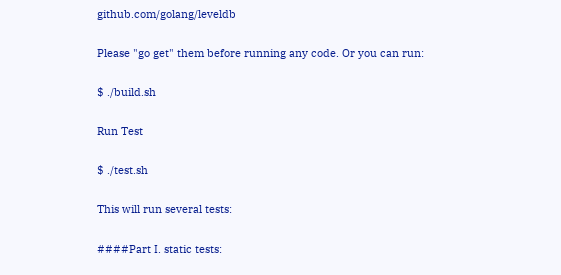github.com/golang/leveldb

Please "go get" them before running any code. Or you can run:

$ ./build.sh

Run Test

$ ./test.sh

This will run several tests:

####Part I. static tests: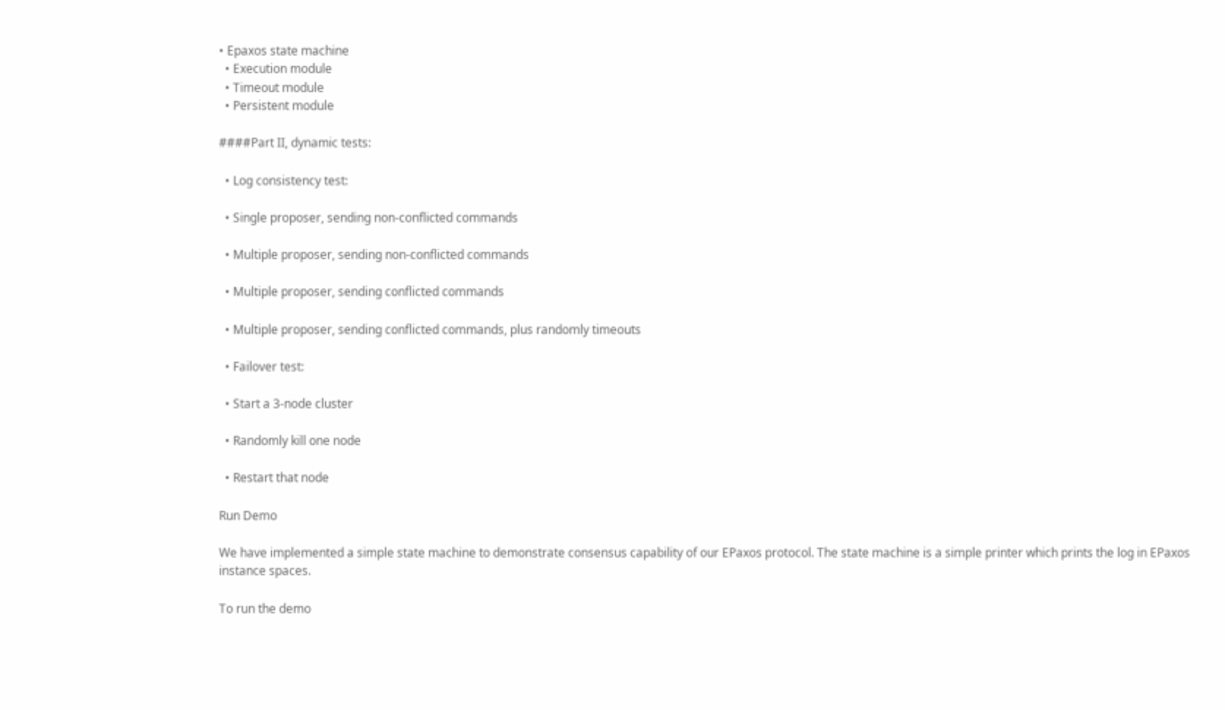• Epaxos state machine
  • Execution module
  • Timeout module
  • Persistent module

####Part II, dynamic tests:

  • Log consistency test:

  • Single proposer, sending non-conflicted commands

  • Multiple proposer, sending non-conflicted commands

  • Multiple proposer, sending conflicted commands

  • Multiple proposer, sending conflicted commands, plus randomly timeouts

  • Failover test:

  • Start a 3-node cluster

  • Randomly kill one node

  • Restart that node

Run Demo

We have implemented a simple state machine to demonstrate consensus capability of our EPaxos protocol. The state machine is a simple printer which prints the log in EPaxos instance spaces.

To run the demo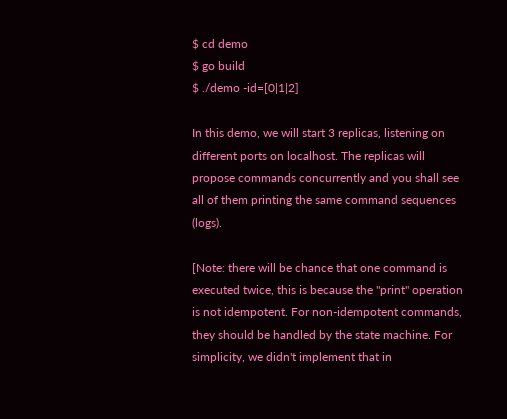$ cd demo
$ go build
$ ./demo -id=[0|1|2]

In this demo, we will start 3 replicas, listening on different ports on localhost. The replicas will propose commands concurrently and you shall see all of them printing the same command sequences (logs).

[Note: there will be chance that one command is executed twice, this is because the "print" operation is not idempotent. For non-idempotent commands, they should be handled by the state machine. For simplicity, we didn't implement that in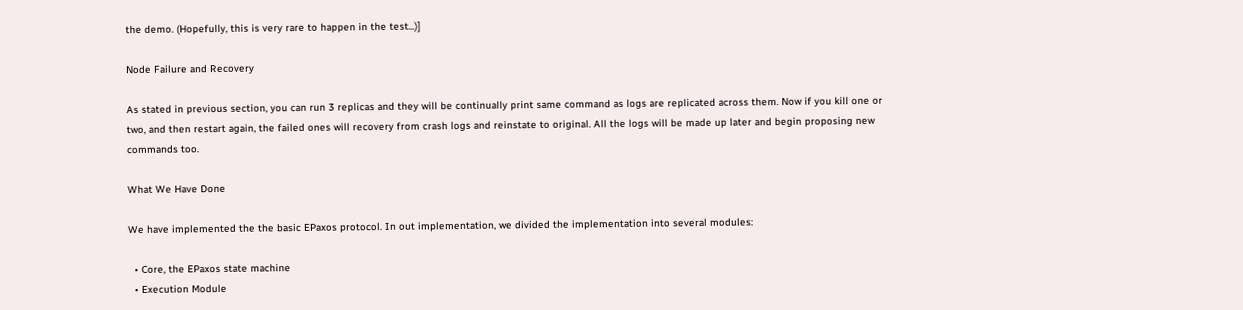the demo. (Hopefully, this is very rare to happen in the test...)]

Node Failure and Recovery

As stated in previous section, you can run 3 replicas and they will be continually print same command as logs are replicated across them. Now if you kill one or two, and then restart again, the failed ones will recovery from crash logs and reinstate to original. All the logs will be made up later and begin proposing new commands too.

What We Have Done

We have implemented the the basic EPaxos protocol. In out implementation, we divided the implementation into several modules:

  • Core, the EPaxos state machine
  • Execution Module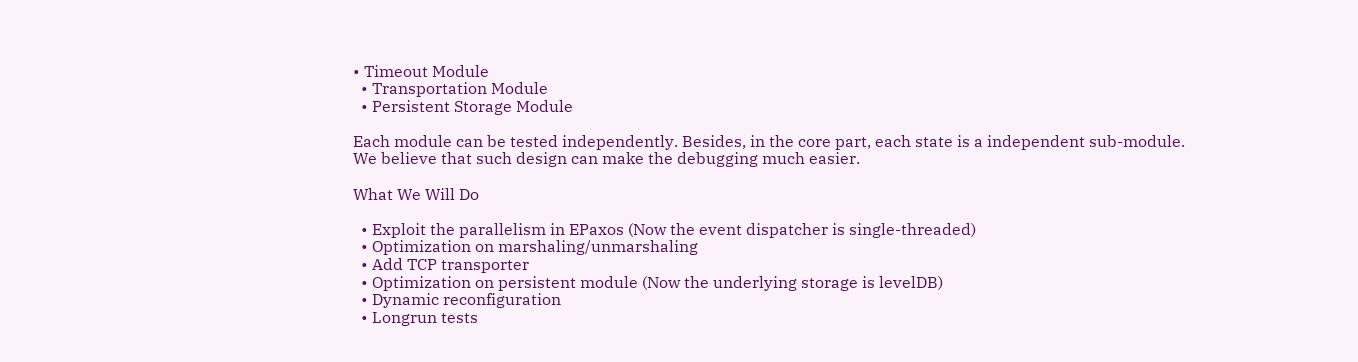• Timeout Module
  • Transportation Module
  • Persistent Storage Module

Each module can be tested independently. Besides, in the core part, each state is a independent sub-module. We believe that such design can make the debugging much easier.

What We Will Do

  • Exploit the parallelism in EPaxos (Now the event dispatcher is single-threaded)
  • Optimization on marshaling/unmarshaling
  • Add TCP transporter
  • Optimization on persistent module (Now the underlying storage is levelDB)
  • Dynamic reconfiguration
  • Longrun tests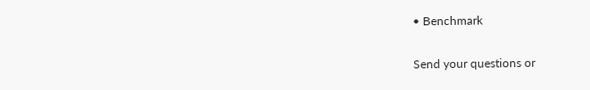• Benchmark


Send your questions or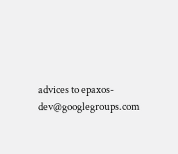advices to epaxos-dev@googlegroups.com